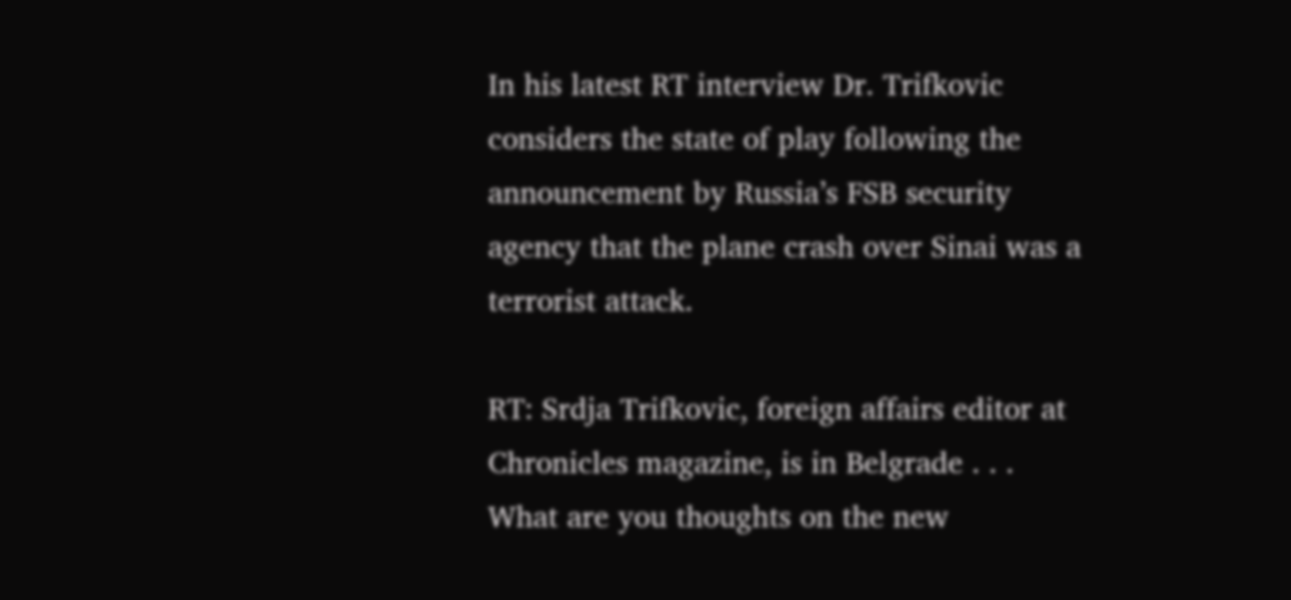In his latest RT interview Dr. Trifkovic considers the state of play following the announcement by Russia’s FSB security agency that the plane crash over Sinai was a terrorist attack.

RT: Srdja Trifkovic, foreign affairs editor at Chronicles magazine, is in Belgrade . . . What are you thoughts on the new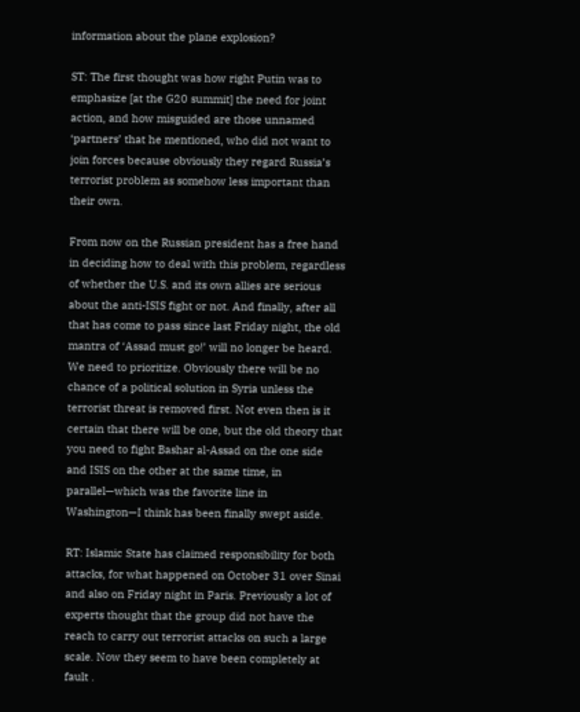information about the plane explosion?

ST: The first thought was how right Putin was to emphasize [at the G20 summit] the need for joint action, and how misguided are those unnamed ‘partners’ that he mentioned, who did not want to join forces because obviously they regard Russia’s terrorist problem as somehow less important than their own.

From now on the Russian president has a free hand in deciding how to deal with this problem, regardless of whether the U.S. and its own allies are serious about the anti-ISIS fight or not. And finally, after all that has come to pass since last Friday night, the old mantra of ‘Assad must go!’ will no longer be heard. We need to prioritize. Obviously there will be no chance of a political solution in Syria unless the terrorist threat is removed first. Not even then is it certain that there will be one, but the old theory that you need to fight Bashar al-Assad on the one side and ISIS on the other at the same time, in parallel—which was the favorite line in Washington—I think has been finally swept aside.

RT: Islamic State has claimed responsibility for both attacks, for what happened on October 31 over Sinai and also on Friday night in Paris. Previously a lot of experts thought that the group did not have the reach to carry out terrorist attacks on such a large scale. Now they seem to have been completely at fault .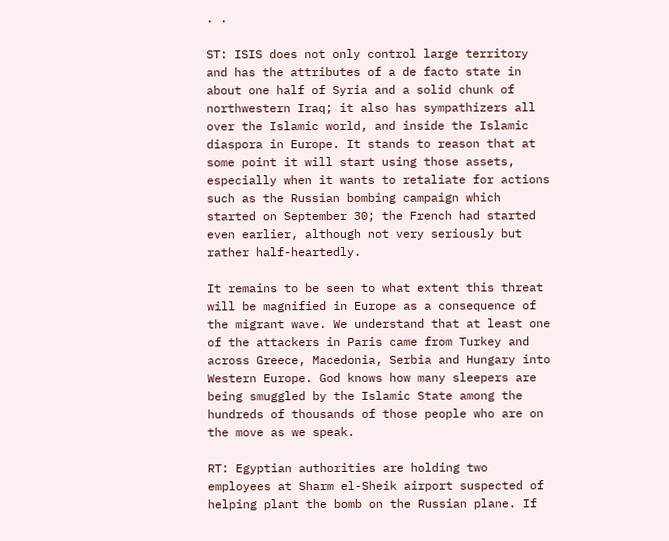. .

ST: ISIS does not only control large territory and has the attributes of a de facto state in about one half of Syria and a solid chunk of northwestern Iraq; it also has sympathizers all over the Islamic world, and inside the Islamic diaspora in Europe. It stands to reason that at some point it will start using those assets, especially when it wants to retaliate for actions such as the Russian bombing campaign which started on September 30; the French had started even earlier, although not very seriously but rather half-heartedly.

It remains to be seen to what extent this threat will be magnified in Europe as a consequence of the migrant wave. We understand that at least one of the attackers in Paris came from Turkey and across Greece, Macedonia, Serbia and Hungary into Western Europe. God knows how many sleepers are being smuggled by the Islamic State among the hundreds of thousands of those people who are on the move as we speak.

RT: Egyptian authorities are holding two employees at Sharm el-Sheik airport suspected of helping plant the bomb on the Russian plane. If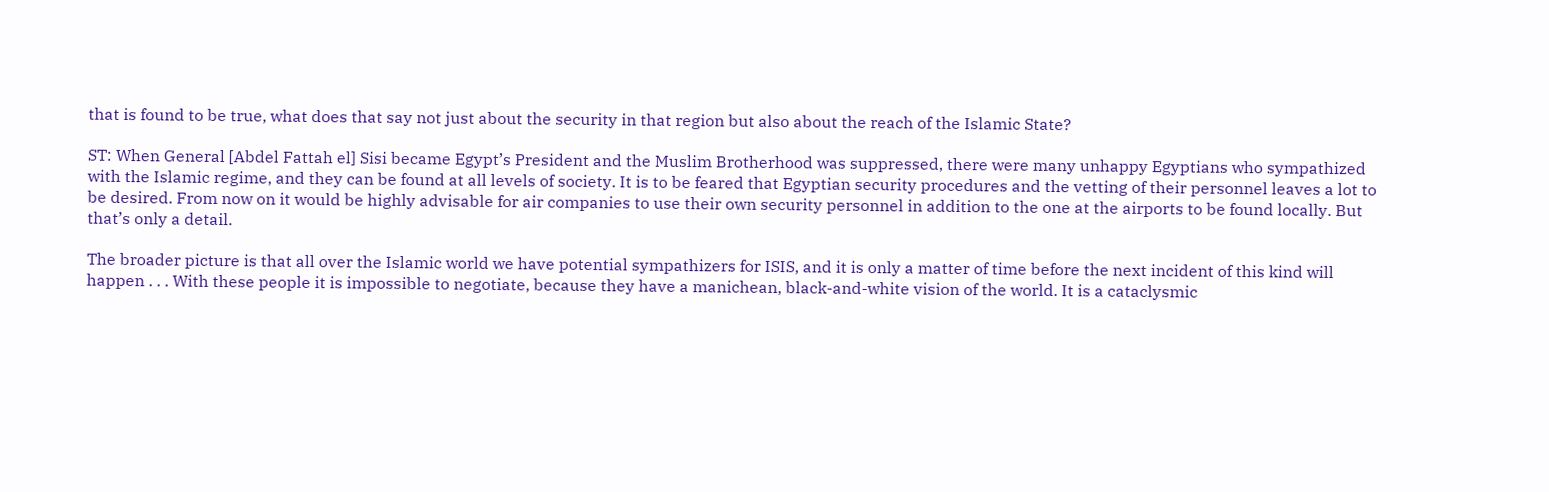that is found to be true, what does that say not just about the security in that region but also about the reach of the Islamic State?

ST: When General [Abdel Fattah el] Sisi became Egypt’s President and the Muslim Brotherhood was suppressed, there were many unhappy Egyptians who sympathized with the Islamic regime, and they can be found at all levels of society. It is to be feared that Egyptian security procedures and the vetting of their personnel leaves a lot to be desired. From now on it would be highly advisable for air companies to use their own security personnel in addition to the one at the airports to be found locally. But that’s only a detail.

The broader picture is that all over the Islamic world we have potential sympathizers for ISIS, and it is only a matter of time before the next incident of this kind will happen . . . With these people it is impossible to negotiate, because they have a manichean, black-and-white vision of the world. It is a cataclysmic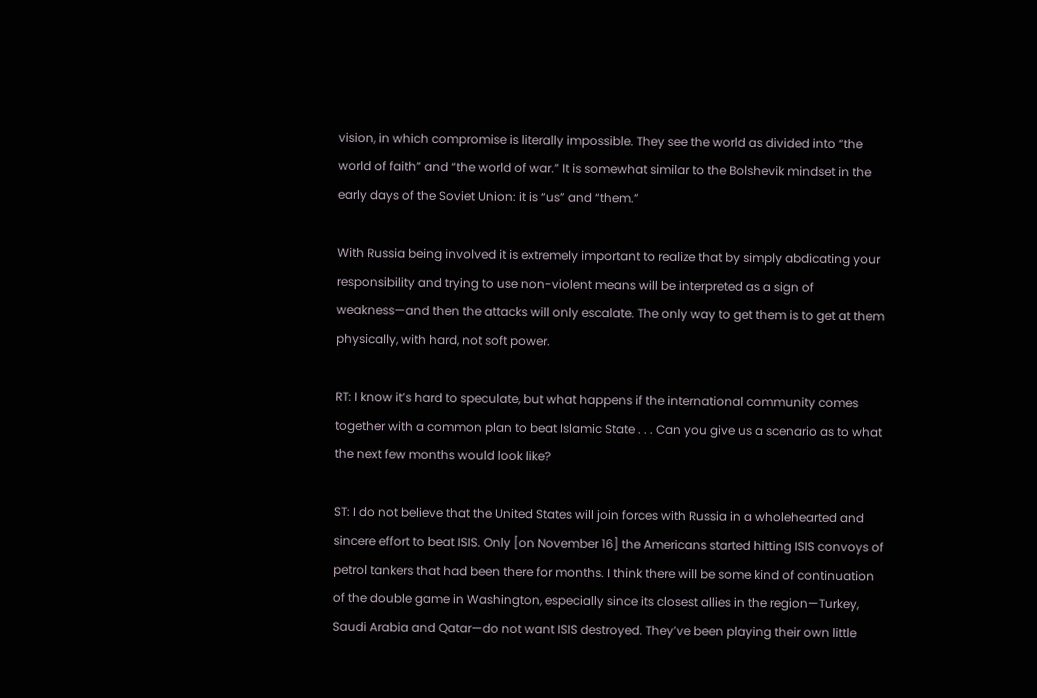vision, in which compromise is literally impossible. They see the world as divided into “the world of faith” and “the world of war.” It is somewhat similar to the Bolshevik mindset in the early days of the Soviet Union: it is “us” and “them.”

With Russia being involved it is extremely important to realize that by simply abdicating your responsibility and trying to use non-violent means will be interpreted as a sign of weakness—and then the attacks will only escalate. The only way to get them is to get at them physically, with hard, not soft power.

RT: I know it’s hard to speculate, but what happens if the international community comes together with a common plan to beat Islamic State . . . Can you give us a scenario as to what the next few months would look like?

ST: I do not believe that the United States will join forces with Russia in a wholehearted and sincere effort to beat ISIS. Only [on November 16] the Americans started hitting ISIS convoys of petrol tankers that had been there for months. I think there will be some kind of continuation of the double game in Washington, especially since its closest allies in the region—Turkey, Saudi Arabia and Qatar—do not want ISIS destroyed. They’ve been playing their own little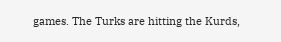games. The Turks are hitting the Kurds,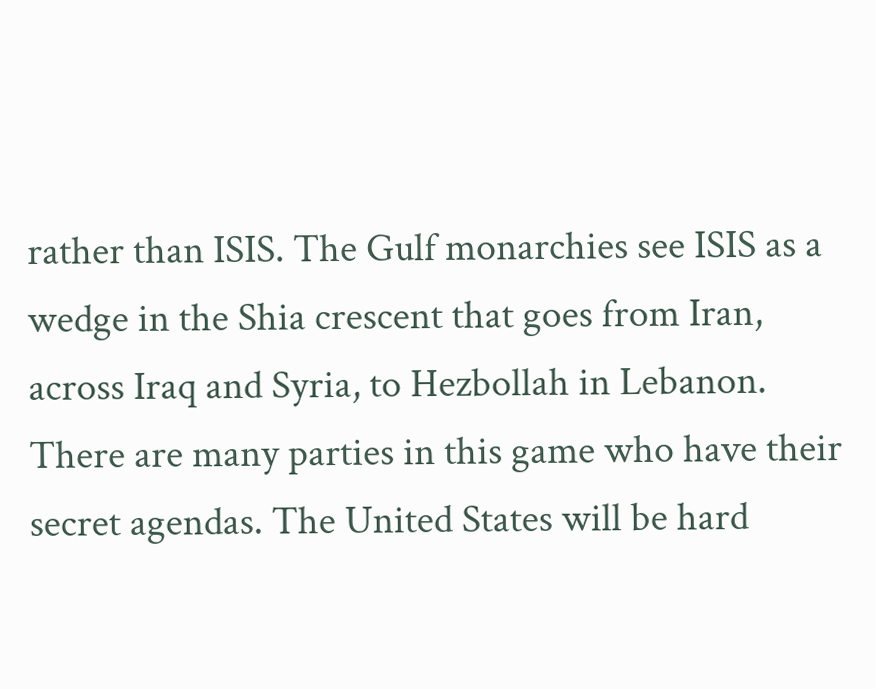rather than ISIS. The Gulf monarchies see ISIS as a wedge in the Shia crescent that goes from Iran, across Iraq and Syria, to Hezbollah in Lebanon. There are many parties in this game who have their secret agendas. The United States will be hard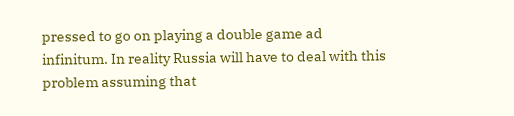pressed to go on playing a double game ad infinitum. In reality Russia will have to deal with this problem assuming that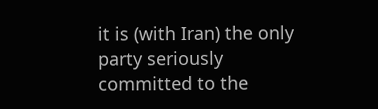it is (with Iran) the only party seriously committed to the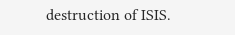destruction of ISIS.